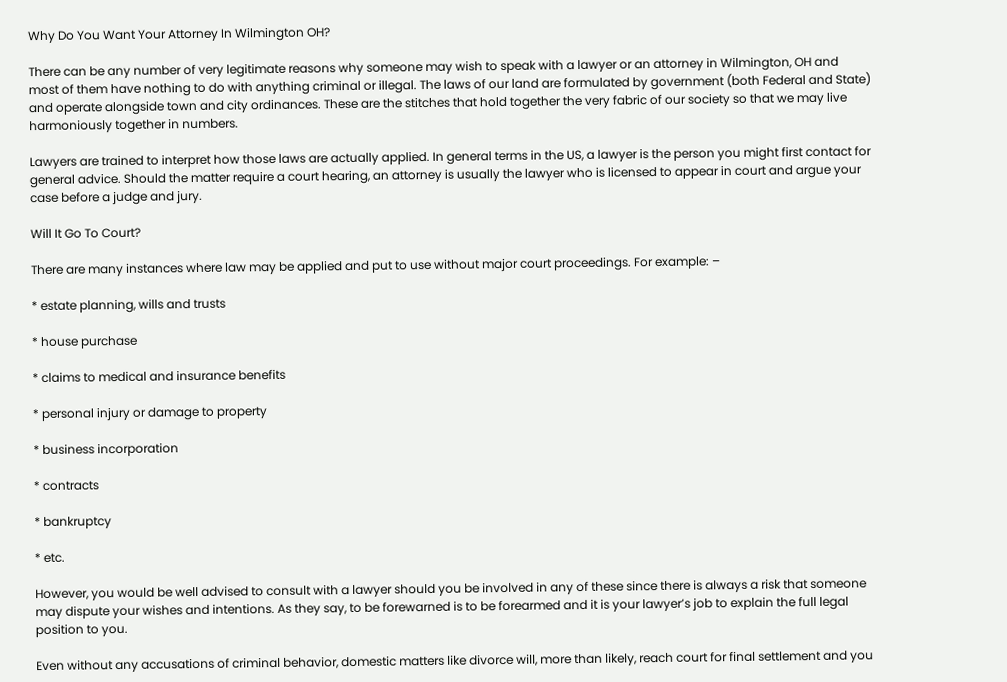Why Do You Want Your Attorney In Wilmington OH?

There can be any number of very legitimate reasons why someone may wish to speak with a lawyer or an attorney in Wilmington, OH and most of them have nothing to do with anything criminal or illegal. The laws of our land are formulated by government (both Federal and State) and operate alongside town and city ordinances. These are the stitches that hold together the very fabric of our society so that we may live harmoniously together in numbers.

Lawyers are trained to interpret how those laws are actually applied. In general terms in the US, a lawyer is the person you might first contact for general advice. Should the matter require a court hearing, an attorney is usually the lawyer who is licensed to appear in court and argue your case before a judge and jury.

Will It Go To Court?

There are many instances where law may be applied and put to use without major court proceedings. For example: –

* estate planning, wills and trusts

* house purchase

* claims to medical and insurance benefits

* personal injury or damage to property

* business incorporation

* contracts

* bankruptcy

* etc.

However, you would be well advised to consult with a lawyer should you be involved in any of these since there is always a risk that someone may dispute your wishes and intentions. As they say, to be forewarned is to be forearmed and it is your lawyer’s job to explain the full legal position to you.

Even without any accusations of criminal behavior, domestic matters like divorce will, more than likely, reach court for final settlement and you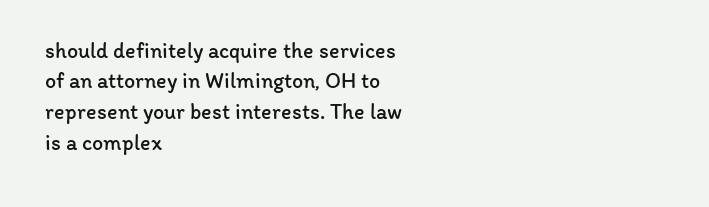should definitely acquire the services of an attorney in Wilmington, OH to represent your best interests. The law is a complex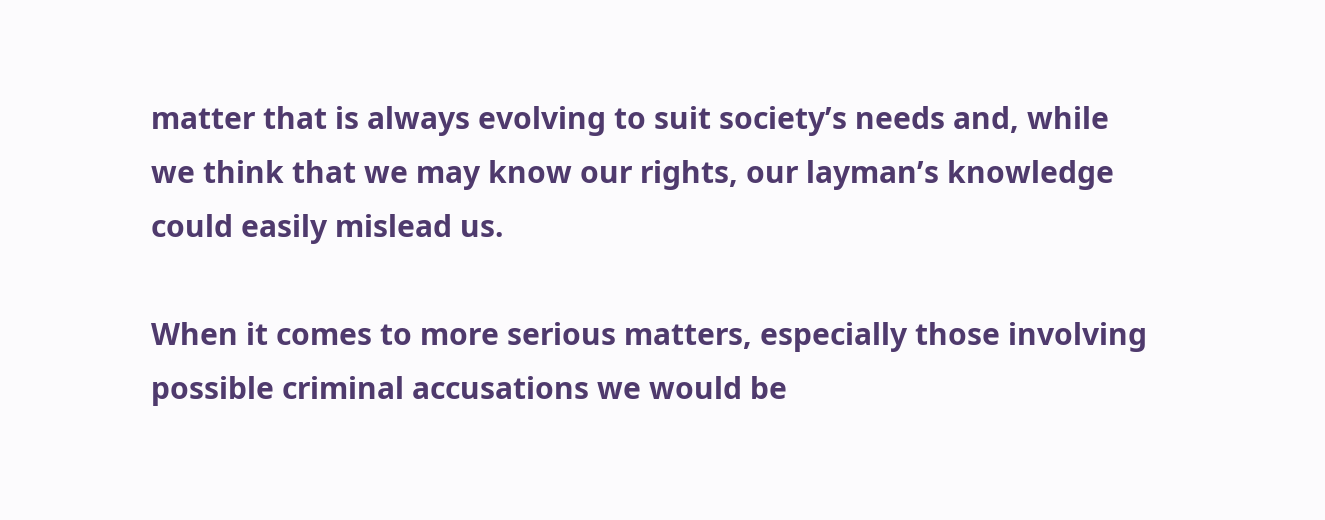matter that is always evolving to suit society’s needs and, while we think that we may know our rights, our layman’s knowledge could easily mislead us.

When it comes to more serious matters, especially those involving possible criminal accusations we would be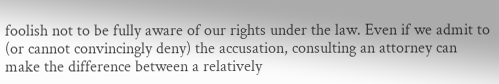foolish not to be fully aware of our rights under the law. Even if we admit to (or cannot convincingly deny) the accusation, consulting an attorney can make the difference between a relatively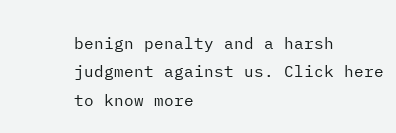benign penalty and a harsh judgment against us. Click here to know more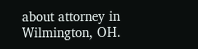about attorney in Wilmington, OH.